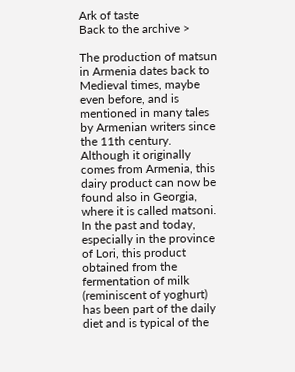Ark of taste
Back to the archive >

The production of matsun in Armenia dates back to Medieval times, maybe even before, and is mentioned in many tales by Armenian writers since the 11th century. Although it originally comes from Armenia, this dairy product can now be found also in Georgia, where it is called matsoni.
In the past and today, especially in the province of Lori, this product obtained from the fermentation of milk (reminiscent of yoghurt) has been part of the daily diet and is typical of the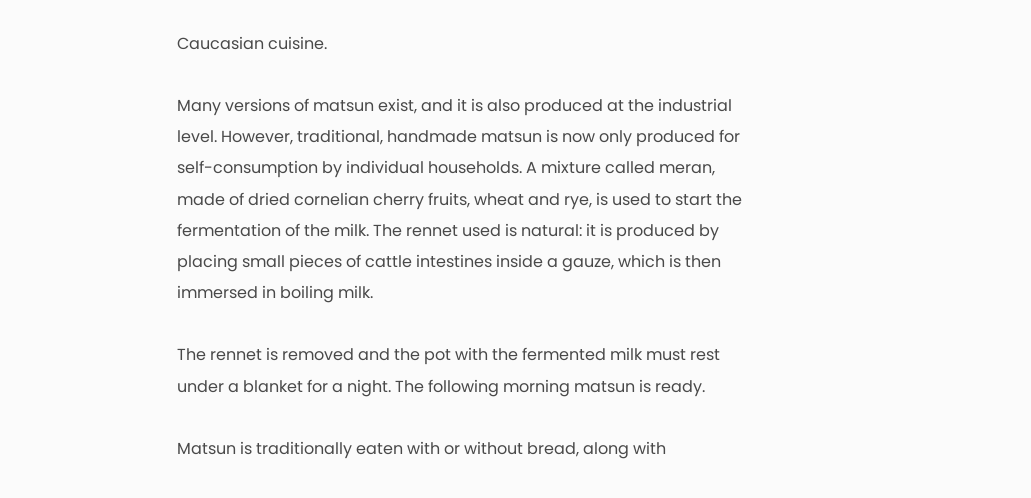Caucasian cuisine.

Many versions of matsun exist, and it is also produced at the industrial level. However, traditional, handmade matsun is now only produced for self-consumption by individual households. A mixture called meran, made of dried cornelian cherry fruits, wheat and rye, is used to start the fermentation of the milk. The rennet used is natural: it is produced by placing small pieces of cattle intestines inside a gauze, which is then immersed in boiling milk.

The rennet is removed and the pot with the fermented milk must rest under a blanket for a night. The following morning matsun is ready.

Matsun is traditionally eaten with or without bread, along with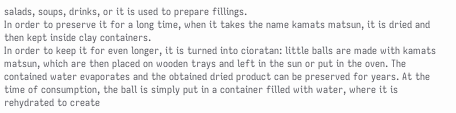salads, soups, drinks, or it is used to prepare fillings.
In order to preserve it for a long time, when it takes the name kamats matsun, it is dried and then kept inside clay containers.
In order to keep it for even longer, it is turned into cioratan: little balls are made with kamats matsun, which are then placed on wooden trays and left in the sun or put in the oven. The contained water evaporates and the obtained dried product can be preserved for years. At the time of consumption, the ball is simply put in a container filled with water, where it is rehydrated to create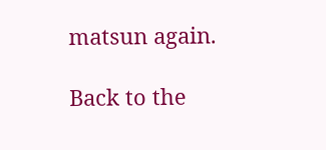matsun again.

Back to the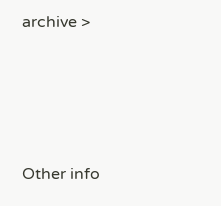archive >




Other info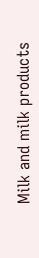Milk and milk products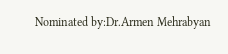Nominated by:Dr.Armen Mehrabyan